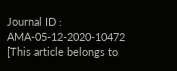Journal ID : AMA-05-12-2020-10472
[This article belongs to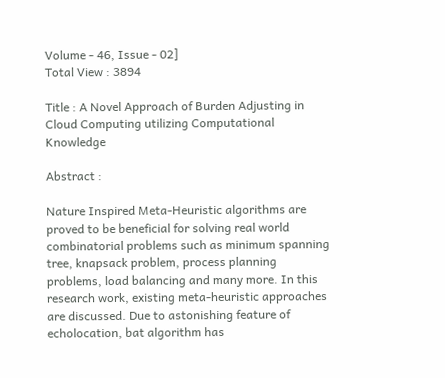Volume - 46, Issue - 02]
Total View : 3894

Title : A Novel Approach of Burden Adjusting in Cloud Computing utilizing Computational Knowledge

Abstract :

Nature Inspired Meta-Heuristic algorithms are proved to be beneficial for solving real world combinatorial problems such as minimum spanning tree, knapsack problem, process planning problems, load balancing and many more. In this research work, existing meta-heuristic approaches are discussed. Due to astonishing feature of echolocation, bat algorithm has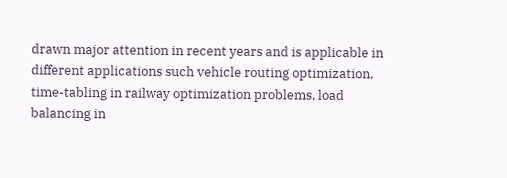drawn major attention in recent years and is applicable in different applications such vehicle routing optimization, time-tabling in railway optimization problems, load balancing in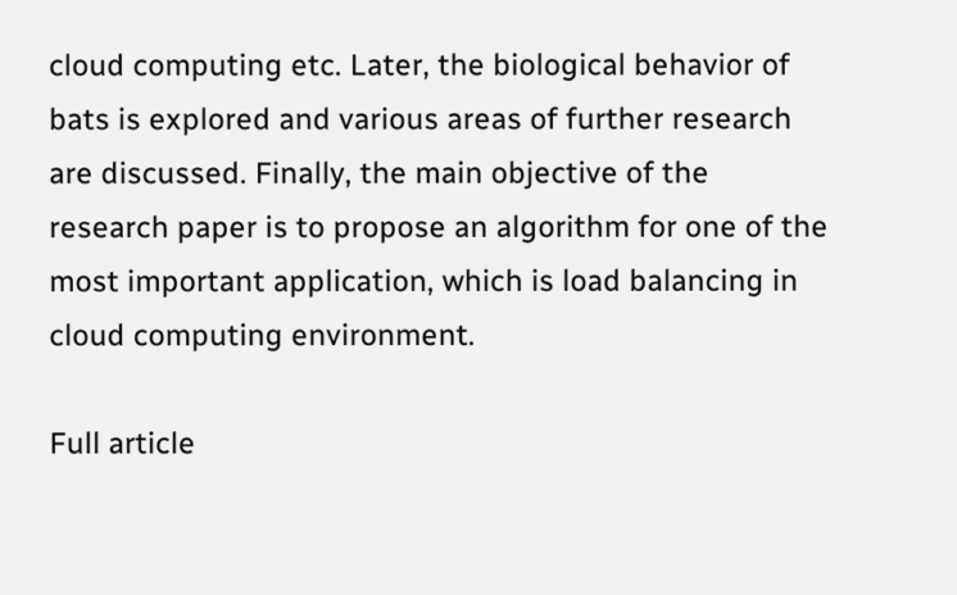cloud computing etc. Later, the biological behavior of bats is explored and various areas of further research are discussed. Finally, the main objective of the research paper is to propose an algorithm for one of the most important application, which is load balancing in cloud computing environment.

Full article